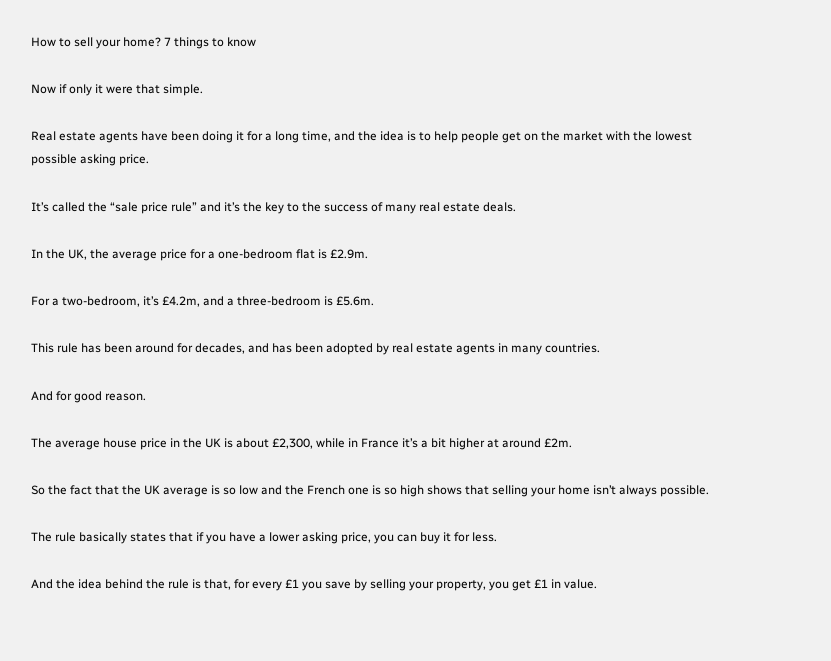How to sell your home? 7 things to know

Now if only it were that simple.

Real estate agents have been doing it for a long time, and the idea is to help people get on the market with the lowest possible asking price.

It’s called the “sale price rule” and it’s the key to the success of many real estate deals.

In the UK, the average price for a one-bedroom flat is £2.9m.

For a two-bedroom, it’s £4.2m, and a three-bedroom is £5.6m.

This rule has been around for decades, and has been adopted by real estate agents in many countries.

And for good reason.

The average house price in the UK is about £2,300, while in France it’s a bit higher at around £2m.

So the fact that the UK average is so low and the French one is so high shows that selling your home isn’t always possible.

The rule basically states that if you have a lower asking price, you can buy it for less.

And the idea behind the rule is that, for every £1 you save by selling your property, you get £1 in value.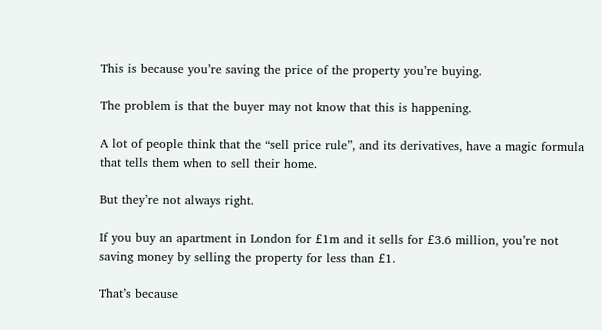This is because you’re saving the price of the property you’re buying.

The problem is that the buyer may not know that this is happening.

A lot of people think that the “sell price rule”, and its derivatives, have a magic formula that tells them when to sell their home.

But they’re not always right.

If you buy an apartment in London for £1m and it sells for £3.6 million, you’re not saving money by selling the property for less than £1.

That’s because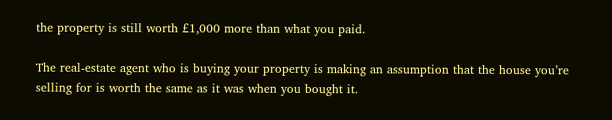the property is still worth £1,000 more than what you paid.

The real-estate agent who is buying your property is making an assumption that the house you’re selling for is worth the same as it was when you bought it.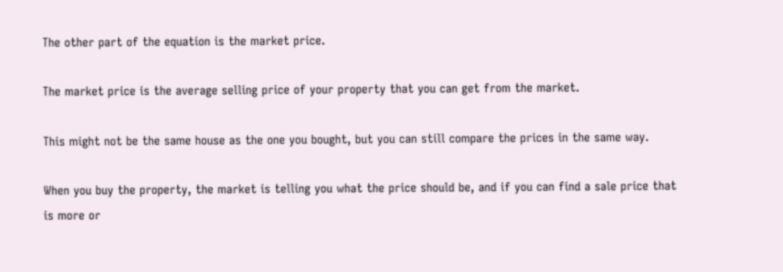The other part of the equation is the market price.

The market price is the average selling price of your property that you can get from the market.

This might not be the same house as the one you bought, but you can still compare the prices in the same way.

When you buy the property, the market is telling you what the price should be, and if you can find a sale price that is more or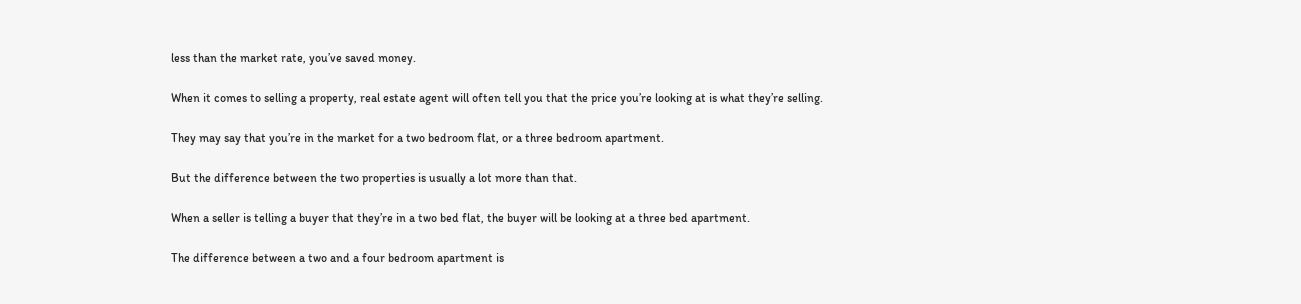less than the market rate, you’ve saved money.

When it comes to selling a property, real estate agent will often tell you that the price you’re looking at is what they’re selling.

They may say that you’re in the market for a two bedroom flat, or a three bedroom apartment.

But the difference between the two properties is usually a lot more than that.

When a seller is telling a buyer that they’re in a two bed flat, the buyer will be looking at a three bed apartment.

The difference between a two and a four bedroom apartment is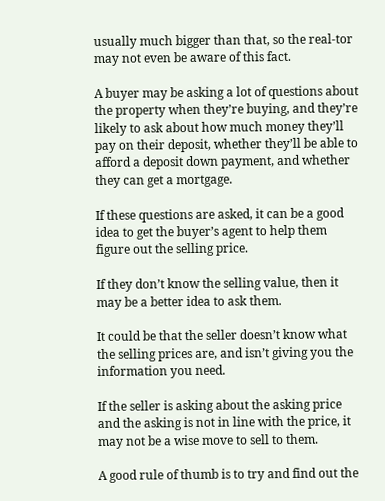usually much bigger than that, so the real-tor may not even be aware of this fact.

A buyer may be asking a lot of questions about the property when they’re buying, and they’re likely to ask about how much money they’ll pay on their deposit, whether they’ll be able to afford a deposit down payment, and whether they can get a mortgage.

If these questions are asked, it can be a good idea to get the buyer’s agent to help them figure out the selling price.

If they don’t know the selling value, then it may be a better idea to ask them.

It could be that the seller doesn’t know what the selling prices are, and isn’t giving you the information you need.

If the seller is asking about the asking price and the asking is not in line with the price, it may not be a wise move to sell to them.

A good rule of thumb is to try and find out the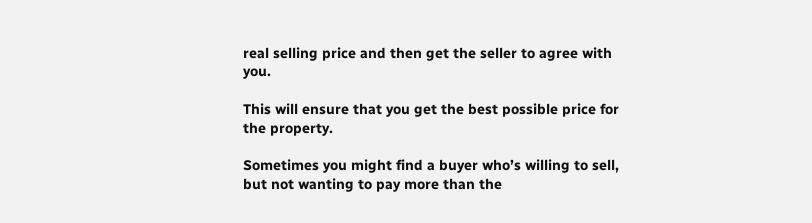real selling price and then get the seller to agree with you.

This will ensure that you get the best possible price for the property.

Sometimes you might find a buyer who’s willing to sell, but not wanting to pay more than the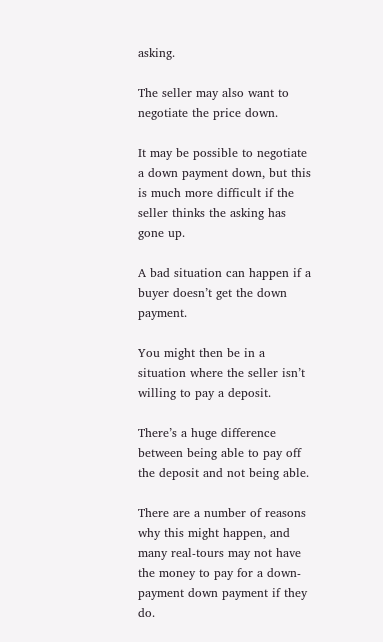asking.

The seller may also want to negotiate the price down.

It may be possible to negotiate a down payment down, but this is much more difficult if the seller thinks the asking has gone up.

A bad situation can happen if a buyer doesn’t get the down payment.

You might then be in a situation where the seller isn’t willing to pay a deposit.

There’s a huge difference between being able to pay off the deposit and not being able.

There are a number of reasons why this might happen, and many real-tours may not have the money to pay for a down-payment down payment if they do.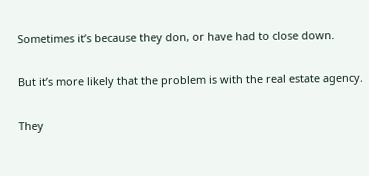Sometimes it’s because they don, or have had to close down.

But it’s more likely that the problem is with the real estate agency.

They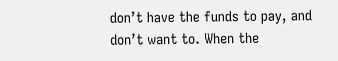don’t have the funds to pay, and don’t want to. When the